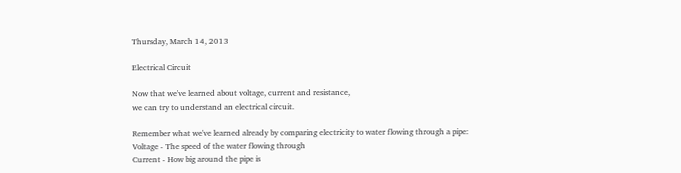Thursday, March 14, 2013

Electrical Circuit

Now that we've learned about voltage, current and resistance,
we can try to understand an electrical circuit.

Remember what we've learned already by comparing electricity to water flowing through a pipe:
Voltage - The speed of the water flowing through
Current - How big around the pipe is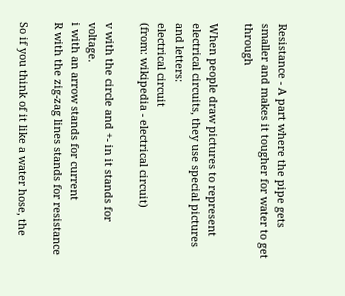Resistance - A part where the pipe gets smaller and makes it tougher for water to get through

When people draw pictures to represent electrical circuits, they use special pictures and letters:
electrical circuit
(from: wikipedia - electrical circuit)

v with the circle and +- in it stands for voltage.
i with an arrow stands for current
R with the zig-zag lines stands for resistance

So if you think of it like a water hose, the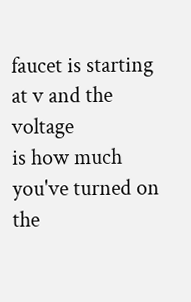faucet is starting at v and the voltage
is how much you've turned on the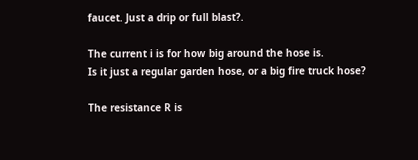faucet. Just a drip or full blast?.

The current i is for how big around the hose is.
Is it just a regular garden hose, or a big fire truck hose?

The resistance R is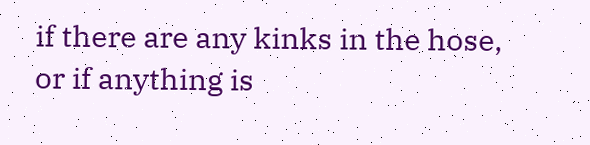if there are any kinks in the hose,
or if anything is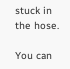stuck in the hose.

You can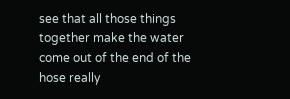see that all those things together make the water come out of the end of the hose really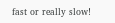fast or really slow!